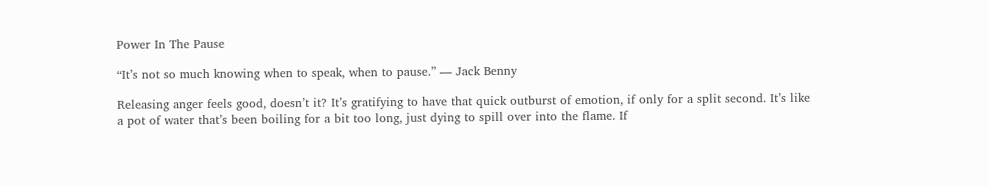Power In The Pause

“It’s not so much knowing when to speak, when to pause.” — Jack Benny

Releasing anger feels good, doesn’t it? It’s gratifying to have that quick outburst of emotion, if only for a split second. It’s like a pot of water that’s been boiling for a bit too long, just dying to spill over into the flame. If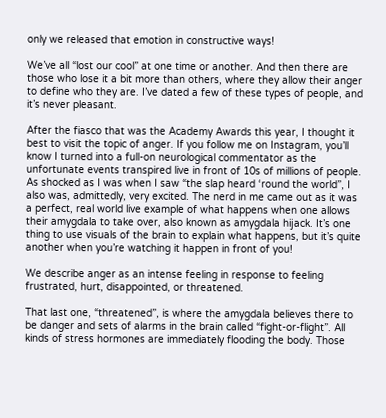only we released that emotion in constructive ways!

We’ve all “lost our cool” at one time or another. And then there are those who lose it a bit more than others, where they allow their anger to define who they are. I’ve dated a few of these types of people, and it’s never pleasant.

After the fiasco that was the Academy Awards this year, I thought it best to visit the topic of anger. If you follow me on Instagram, you’ll know I turned into a full-on neurological commentator as the unfortunate events transpired live in front of 10s of millions of people. As shocked as I was when I saw “the slap heard ‘round the world”, I also was, admittedly, very excited. The nerd in me came out as it was a perfect, real world live example of what happens when one allows their amygdala to take over, also known as amygdala hijack. It’s one thing to use visuals of the brain to explain what happens, but it’s quite another when you’re watching it happen in front of you!

We describe anger as an intense feeling in response to feeling frustrated, hurt, disappointed, or threatened.

That last one, “threatened”, is where the amygdala believes there to be danger and sets of alarms in the brain called “fight-or-flight”. All kinds of stress hormones are immediately flooding the body. Those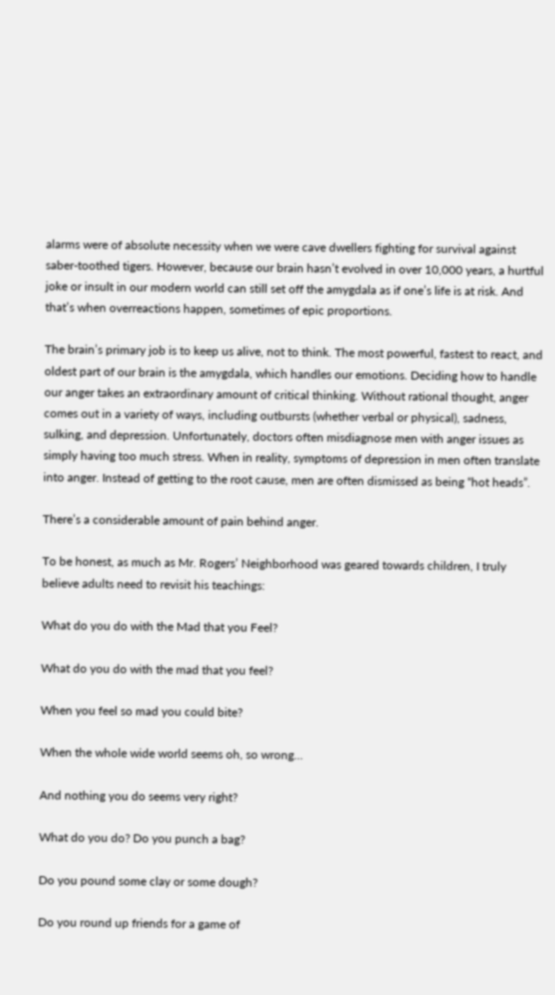alarms were of absolute necessity when we were cave dwellers fighting for survival against saber-toothed tigers. However, because our brain hasn’t evolved in over 10,000 years, a hurtful joke or insult in our modern world can still set off the amygdala as if one’s life is at risk. And that’s when overreactions happen, sometimes of epic proportions.

The brain’s primary job is to keep us alive, not to think. The most powerful, fastest to react, and oldest part of our brain is the amygdala, which handles our emotions. Deciding how to handle our anger takes an extraordinary amount of critical thinking. Without rational thought, anger comes out in a variety of ways, including outbursts (whether verbal or physical), sadness, sulking, and depression. Unfortunately, doctors often misdiagnose men with anger issues as simply having too much stress. When in reality, symptoms of depression in men often translate into anger. Instead of getting to the root cause, men are often dismissed as being “hot heads”.

There’s a considerable amount of pain behind anger.

To be honest, as much as Mr. Rogers’ Neighborhood was geared towards children, I truly believe adults need to revisit his teachings:

What do you do with the Mad that you Feel?

What do you do with the mad that you feel?

When you feel so mad you could bite?

When the whole wide world seems oh, so wrong…

And nothing you do seems very right?

What do you do? Do you punch a bag?

Do you pound some clay or some dough?

Do you round up friends for a game of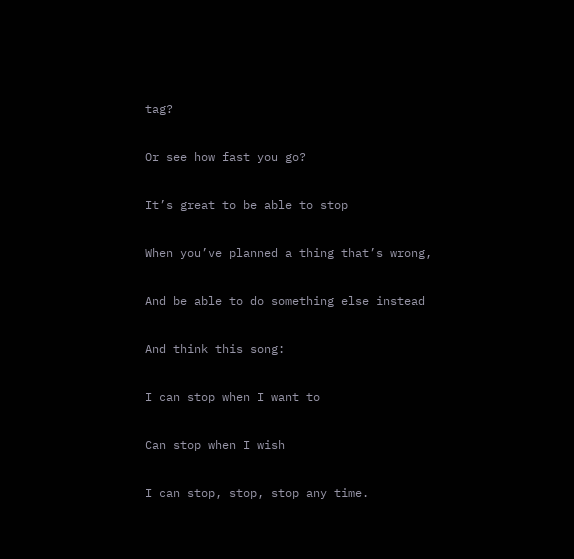tag?

Or see how fast you go?

It’s great to be able to stop

When you’ve planned a thing that’s wrong,

And be able to do something else instead

And think this song:

I can stop when I want to

Can stop when I wish

I can stop, stop, stop any time.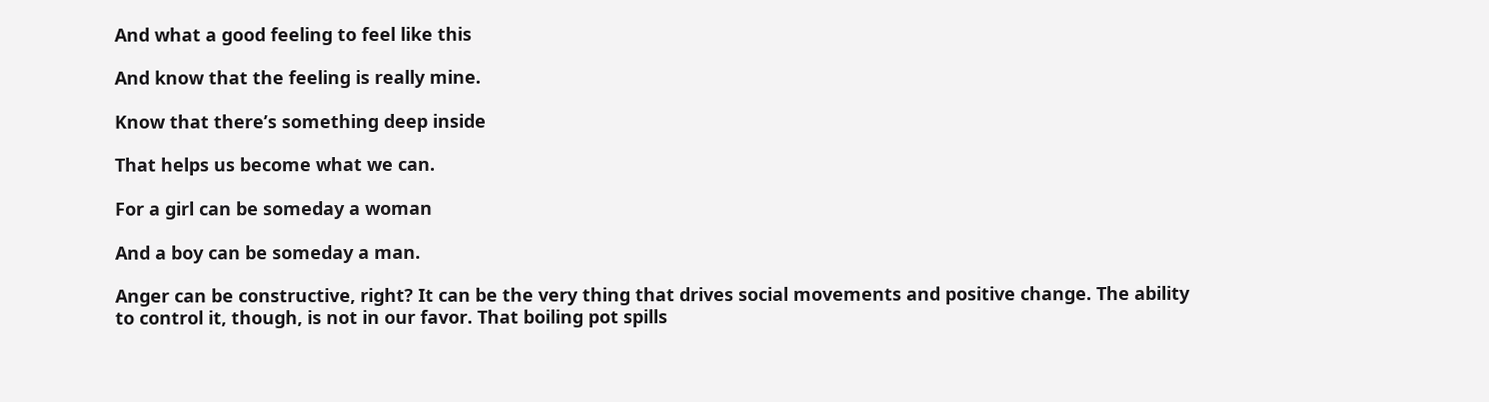And what a good feeling to feel like this

And know that the feeling is really mine.

Know that there’s something deep inside

That helps us become what we can.

For a girl can be someday a woman

And a boy can be someday a man.

Anger can be constructive, right? It can be the very thing that drives social movements and positive change. The ability to control it, though, is not in our favor. That boiling pot spills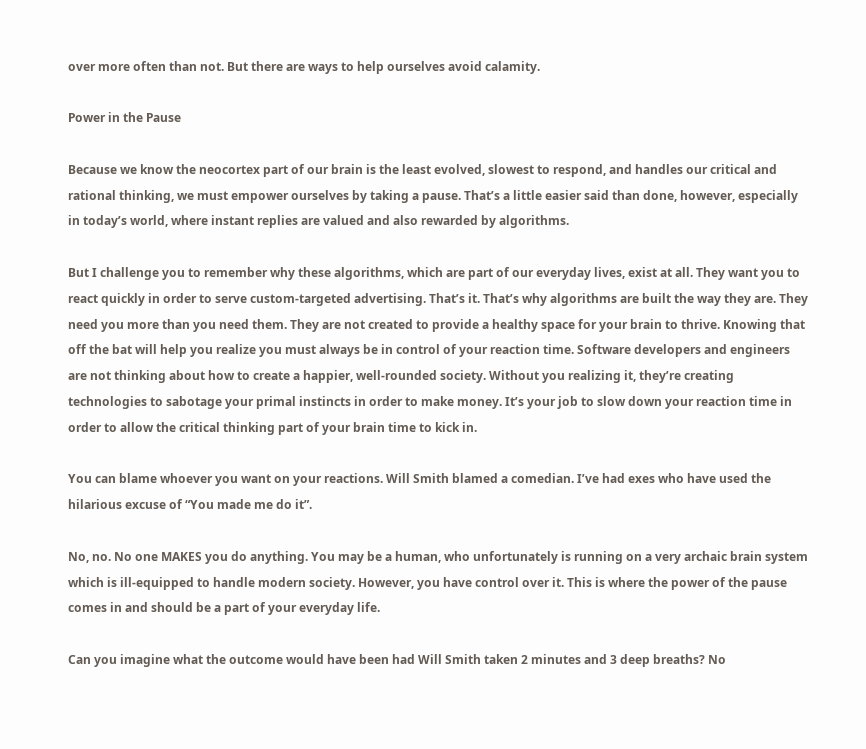over more often than not. But there are ways to help ourselves avoid calamity.

Power in the Pause

Because we know the neocortex part of our brain is the least evolved, slowest to respond, and handles our critical and rational thinking, we must empower ourselves by taking a pause. That’s a little easier said than done, however, especially in today’s world, where instant replies are valued and also rewarded by algorithms.

But I challenge you to remember why these algorithms, which are part of our everyday lives, exist at all. They want you to react quickly in order to serve custom-targeted advertising. That’s it. That’s why algorithms are built the way they are. They need you more than you need them. They are not created to provide a healthy space for your brain to thrive. Knowing that off the bat will help you realize you must always be in control of your reaction time. Software developers and engineers are not thinking about how to create a happier, well-rounded society. Without you realizing it, they’re creating technologies to sabotage your primal instincts in order to make money. It’s your job to slow down your reaction time in order to allow the critical thinking part of your brain time to kick in.

You can blame whoever you want on your reactions. Will Smith blamed a comedian. I’ve had exes who have used the hilarious excuse of “You made me do it”.

No, no. No one MAKES you do anything. You may be a human, who unfortunately is running on a very archaic brain system which is ill-equipped to handle modern society. However, you have control over it. This is where the power of the pause comes in and should be a part of your everyday life.

Can you imagine what the outcome would have been had Will Smith taken 2 minutes and 3 deep breaths? No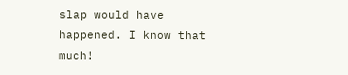slap would have happened. I know that much!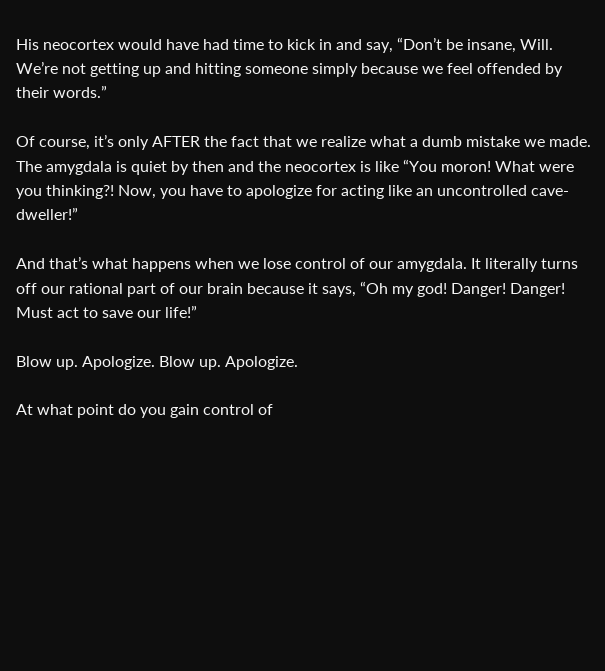His neocortex would have had time to kick in and say, “Don’t be insane, Will. We’re not getting up and hitting someone simply because we feel offended by their words.”

Of course, it’s only AFTER the fact that we realize what a dumb mistake we made. The amygdala is quiet by then and the neocortex is like “You moron! What were you thinking?! Now, you have to apologize for acting like an uncontrolled cave-dweller!”

And that’s what happens when we lose control of our amygdala. It literally turns off our rational part of our brain because it says, “Oh my god! Danger! Danger! Must act to save our life!”

Blow up. Apologize. Blow up. Apologize.

At what point do you gain control of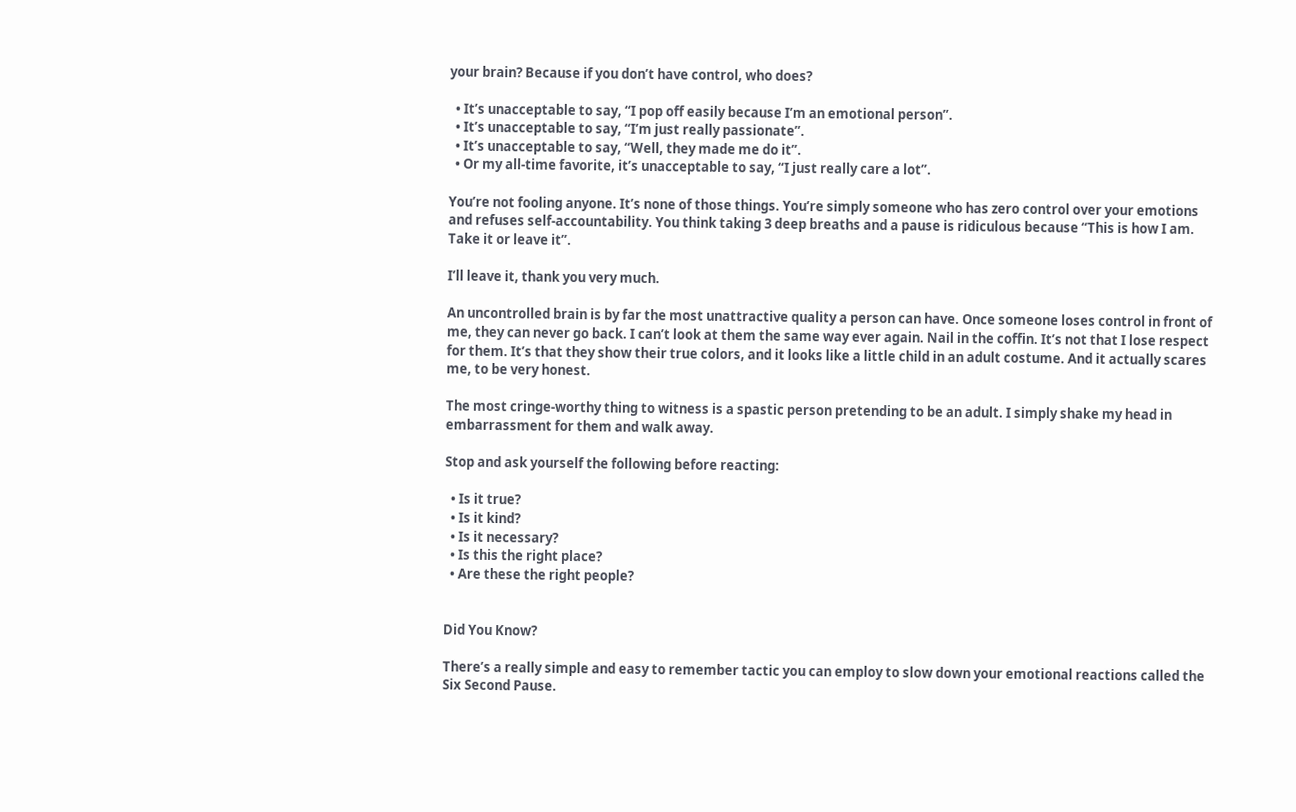your brain? Because if you don’t have control, who does?

  • It’s unacceptable to say, “I pop off easily because I’m an emotional person”.
  • It’s unacceptable to say, “I’m just really passionate”.
  • It’s unacceptable to say, “Well, they made me do it”.
  • Or my all-time favorite, it’s unacceptable to say, “I just really care a lot”.

You’re not fooling anyone. It’s none of those things. You’re simply someone who has zero control over your emotions and refuses self-accountability. You think taking 3 deep breaths and a pause is ridiculous because “This is how I am. Take it or leave it”.

I’ll leave it, thank you very much.

An uncontrolled brain is by far the most unattractive quality a person can have. Once someone loses control in front of me, they can never go back. I can’t look at them the same way ever again. Nail in the coffin. It’s not that I lose respect for them. It’s that they show their true colors, and it looks like a little child in an adult costume. And it actually scares me, to be very honest.

The most cringe-worthy thing to witness is a spastic person pretending to be an adult. I simply shake my head in embarrassment for them and walk away.

Stop and ask yourself the following before reacting:

  • Is it true?
  • Is it kind?
  • Is it necessary?
  • Is this the right place?
  • Are these the right people?


Did You Know?

There’s a really simple and easy to remember tactic you can employ to slow down your emotional reactions called the Six Second Pause.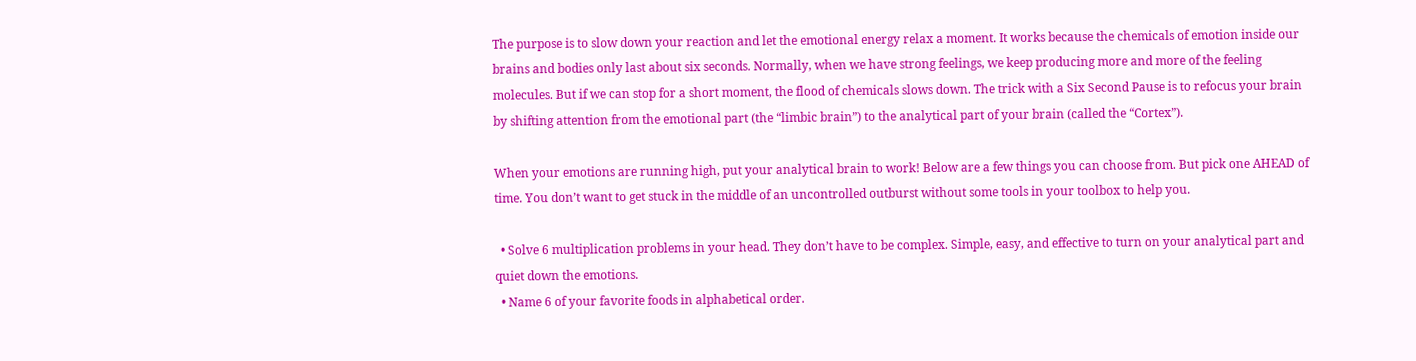The purpose is to slow down your reaction and let the emotional energy relax a moment. It works because the chemicals of emotion inside our brains and bodies only last about six seconds. Normally, when we have strong feelings, we keep producing more and more of the feeling molecules. But if we can stop for a short moment, the flood of chemicals slows down. The trick with a Six Second Pause is to refocus your brain by shifting attention from the emotional part (the “limbic brain”) to the analytical part of your brain (called the “Cortex”).

When your emotions are running high, put your analytical brain to work! Below are a few things you can choose from. But pick one AHEAD of time. You don’t want to get stuck in the middle of an uncontrolled outburst without some tools in your toolbox to help you.

  • Solve 6 multiplication problems in your head. They don’t have to be complex. Simple, easy, and effective to turn on your analytical part and quiet down the emotions.
  • Name 6 of your favorite foods in alphabetical order.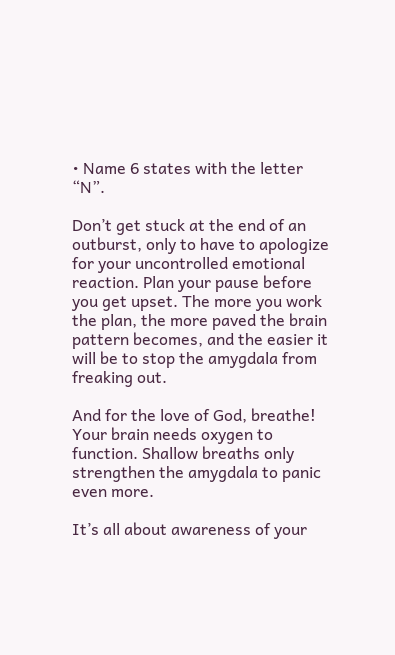• Name 6 states with the letter “N”.

Don’t get stuck at the end of an outburst, only to have to apologize for your uncontrolled emotional reaction. Plan your pause before you get upset. The more you work the plan, the more paved the brain pattern becomes, and the easier it will be to stop the amygdala from freaking out.

And for the love of God, breathe! Your brain needs oxygen to function. Shallow breaths only strengthen the amygdala to panic even more.

It’s all about awareness of your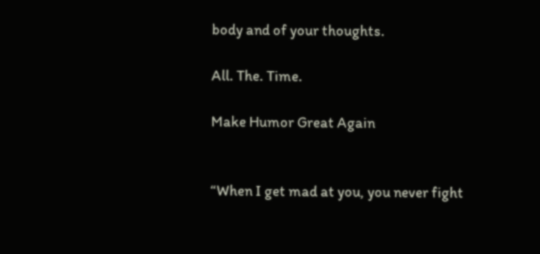body and of your thoughts.

All. The. Time.

Make Humor Great Again


“When I get mad at you, you never fight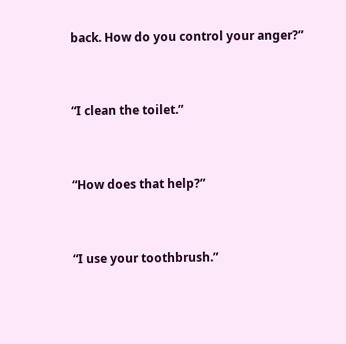back. How do you control your anger?”


“I clean the toilet.”


“How does that help?”


“I use your toothbrush.”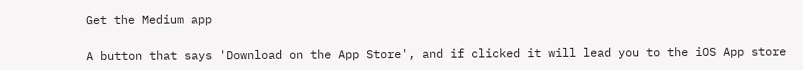Get the Medium app

A button that says 'Download on the App Store', and if clicked it will lead you to the iOS App store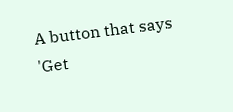A button that says 'Get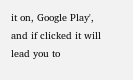it on, Google Play', and if clicked it will lead you to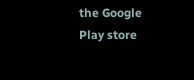the Google Play store